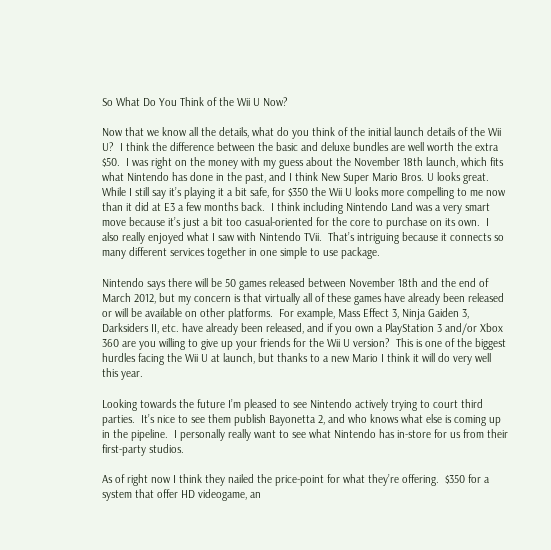So What Do You Think of the Wii U Now?

Now that we know all the details, what do you think of the initial launch details of the Wii U?  I think the difference between the basic and deluxe bundles are well worth the extra $50.  I was right on the money with my guess about the November 18th launch, which fits what Nintendo has done in the past, and I think New Super Mario Bros. U looks great.  While I still say it’s playing it a bit safe, for $350 the Wii U looks more compelling to me now than it did at E3 a few months back.  I think including Nintendo Land was a very smart move because it’s just a bit too casual-oriented for the core to purchase on its own.  I also really enjoyed what I saw with Nintendo TVii.  That’s intriguing because it connects so many different services together in one simple to use package.

Nintendo says there will be 50 games released between November 18th and the end of March 2012, but my concern is that virtually all of these games have already been released or will be available on other platforms.  For example, Mass Effect 3, Ninja Gaiden 3, Darksiders II, etc. have already been released, and if you own a PlayStation 3 and/or Xbox 360 are you willing to give up your friends for the Wii U version?  This is one of the biggest hurdles facing the Wii U at launch, but thanks to a new Mario I think it will do very well this year.

Looking towards the future I’m pleased to see Nintendo actively trying to court third parties.  It’s nice to see them publish Bayonetta 2, and who knows what else is coming up in the pipeline.  I personally really want to see what Nintendo has in-store for us from their first-party studios.

As of right now I think they nailed the price-point for what they’re offering.  $350 for a system that offer HD videogame, an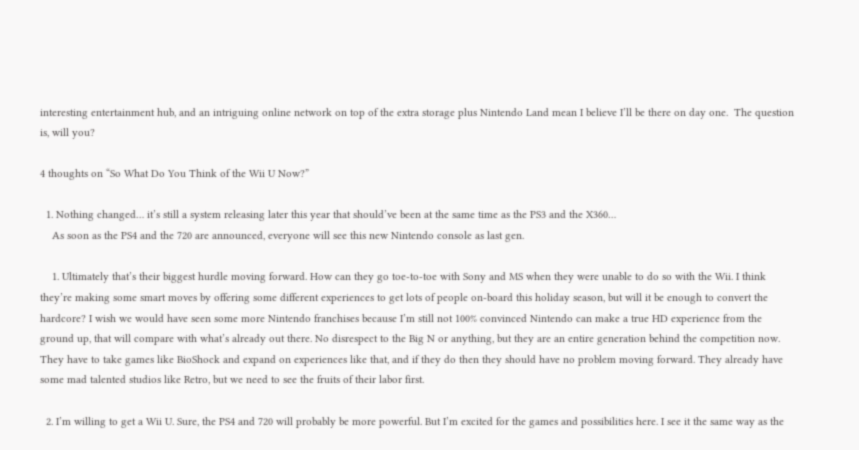interesting entertainment hub, and an intriguing online network on top of the extra storage plus Nintendo Land mean I believe I’ll be there on day one.  The question is, will you?

4 thoughts on “So What Do You Think of the Wii U Now?”

  1. Nothing changed… it’s still a system releasing later this year that should’ve been at the same time as the PS3 and the X360…
    As soon as the PS4 and the 720 are announced, everyone will see this new Nintendo console as last gen.

    1. Ultimately that’s their biggest hurdle moving forward. How can they go toe-to-toe with Sony and MS when they were unable to do so with the Wii. I think they’re making some smart moves by offering some different experiences to get lots of people on-board this holiday season, but will it be enough to convert the hardcore? I wish we would have seen some more Nintendo franchises because I’m still not 100% convinced Nintendo can make a true HD experience from the ground up, that will compare with what’s already out there. No disrespect to the Big N or anything, but they are an entire generation behind the competition now. They have to take games like BioShock and expand on experiences like that, and if they do then they should have no problem moving forward. They already have some mad talented studios like Retro, but we need to see the fruits of their labor first.

  2. I’m willing to get a Wii U. Sure, the PS4 and 720 will probably be more powerful. But I’m excited for the games and possibilities here. I see it the same way as the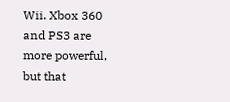Wii. Xbox 360 and PS3 are more powerful, but that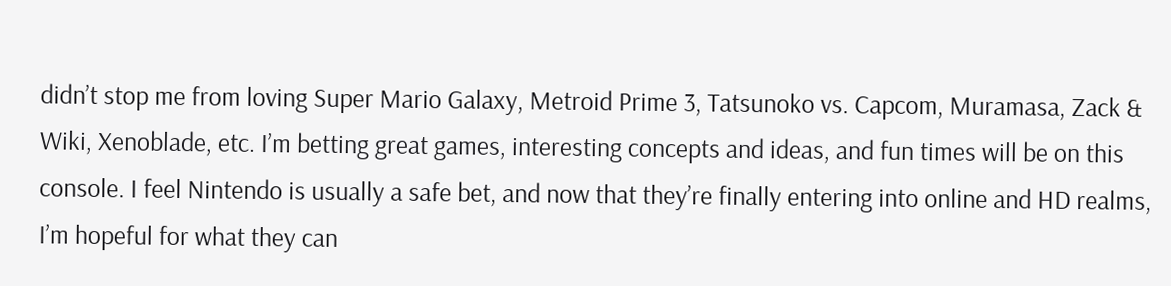didn’t stop me from loving Super Mario Galaxy, Metroid Prime 3, Tatsunoko vs. Capcom, Muramasa, Zack & Wiki, Xenoblade, etc. I’m betting great games, interesting concepts and ideas, and fun times will be on this console. I feel Nintendo is usually a safe bet, and now that they’re finally entering into online and HD realms, I’m hopeful for what they can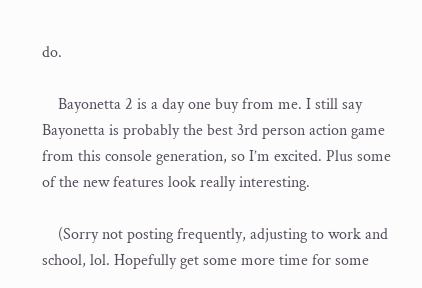do.

    Bayonetta 2 is a day one buy from me. I still say Bayonetta is probably the best 3rd person action game from this console generation, so I’m excited. Plus some of the new features look really interesting.

    (Sorry not posting frequently, adjusting to work and school, lol. Hopefully get some more time for some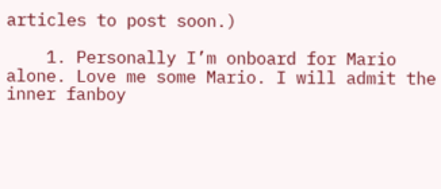articles to post soon.)

    1. Personally I’m onboard for Mario alone. Love me some Mario. I will admit the inner fanboy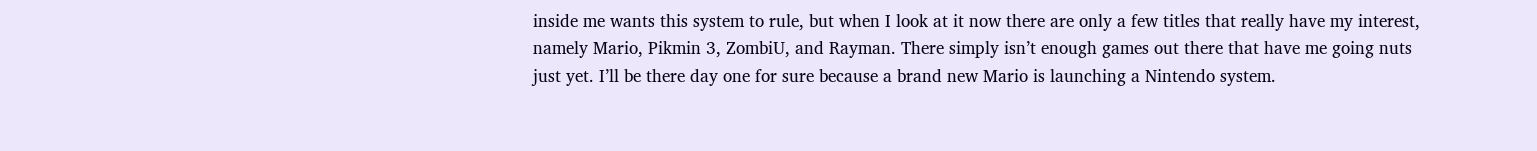inside me wants this system to rule, but when I look at it now there are only a few titles that really have my interest, namely Mario, Pikmin 3, ZombiU, and Rayman. There simply isn’t enough games out there that have me going nuts just yet. I’ll be there day one for sure because a brand new Mario is launching a Nintendo system.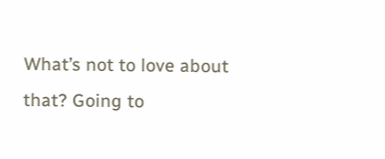What’s not to love about that? Going to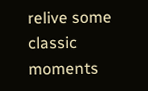relive some classic moments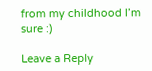from my childhood I’m sure :)

Leave a Reply